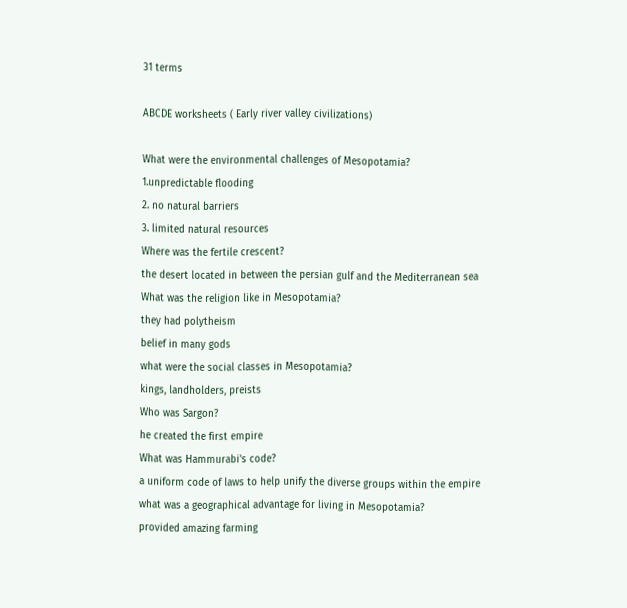31 terms

ABCDE worksheets ( Early river valley civilizations)

What were the environmental challenges of Mesopotamia?
1.unpredictable flooding
2. no natural barriers
3. limited natural resources
Where was the fertile crescent?
the desert located in between the persian gulf and the Mediterranean sea
What was the religion like in Mesopotamia?
they had polytheism
belief in many gods
what were the social classes in Mesopotamia?
kings, landholders, preists
Who was Sargon?
he created the first empire
What was Hammurabi's code?
a uniform code of laws to help unify the diverse groups within the empire
what was a geographical advantage for living in Mesopotamia?
provided amazing farming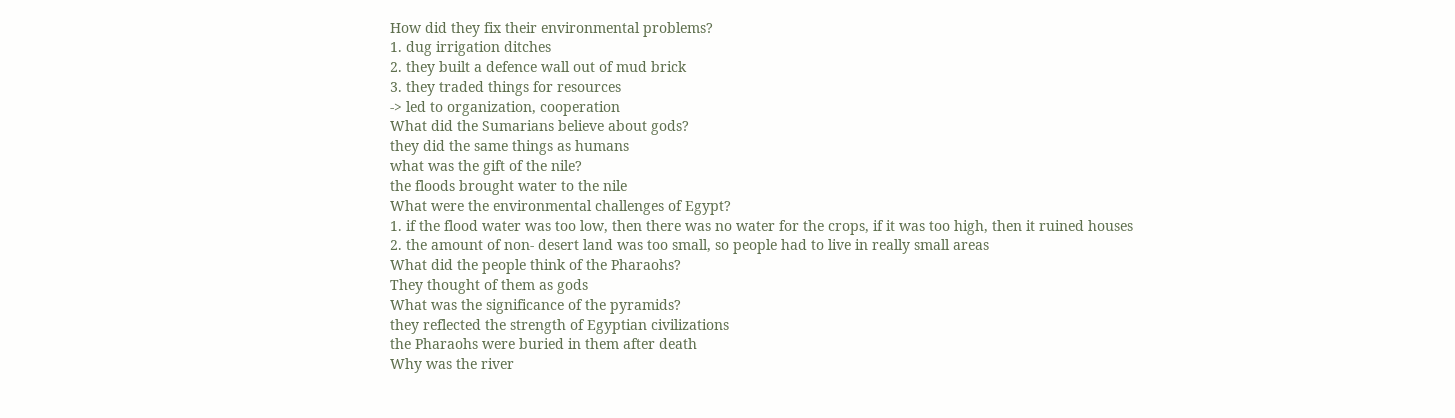How did they fix their environmental problems?
1. dug irrigation ditches
2. they built a defence wall out of mud brick
3. they traded things for resources
-> led to organization, cooperation
What did the Sumarians believe about gods?
they did the same things as humans
what was the gift of the nile?
the floods brought water to the nile
What were the environmental challenges of Egypt?
1. if the flood water was too low, then there was no water for the crops, if it was too high, then it ruined houses
2. the amount of non- desert land was too small, so people had to live in really small areas
What did the people think of the Pharaohs?
They thought of them as gods
What was the significance of the pyramids?
they reflected the strength of Egyptian civilizations
the Pharaohs were buried in them after death
Why was the river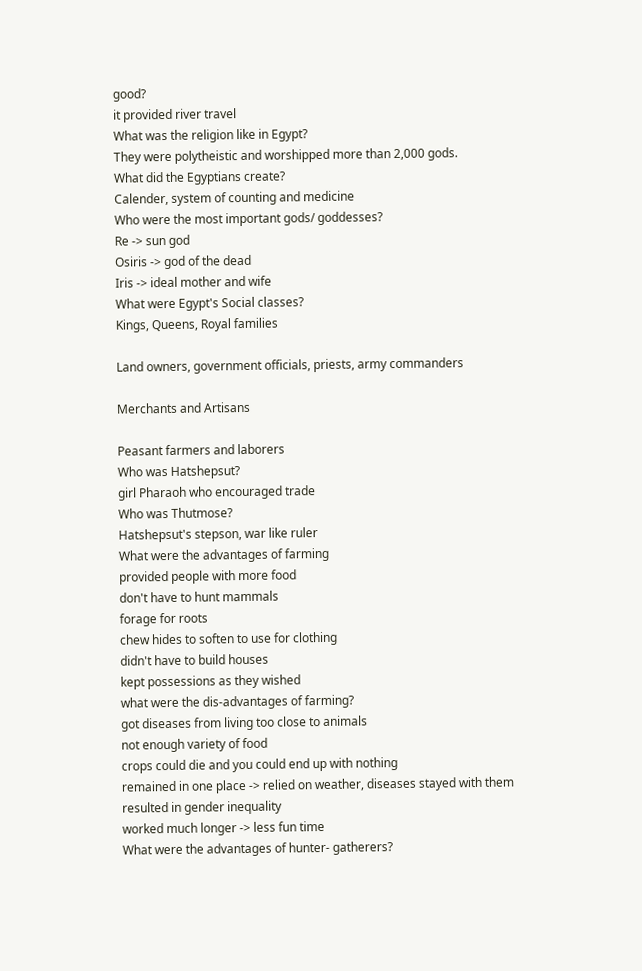good?
it provided river travel
What was the religion like in Egypt?
They were polytheistic and worshipped more than 2,000 gods.
What did the Egyptians create?
Calender, system of counting and medicine
Who were the most important gods/ goddesses?
Re -> sun god
Osiris -> god of the dead
Iris -> ideal mother and wife
What were Egypt's Social classes?
Kings, Queens, Royal families

Land owners, government officials, priests, army commanders

Merchants and Artisans

Peasant farmers and laborers
Who was Hatshepsut?
girl Pharaoh who encouraged trade
Who was Thutmose?
Hatshepsut's stepson, war like ruler
What were the advantages of farming
provided people with more food
don't have to hunt mammals
forage for roots
chew hides to soften to use for clothing
didn't have to build houses
kept possessions as they wished
what were the dis-advantages of farming?
got diseases from living too close to animals
not enough variety of food
crops could die and you could end up with nothing
remained in one place -> relied on weather, diseases stayed with them
resulted in gender inequality
worked much longer -> less fun time
What were the advantages of hunter- gatherers?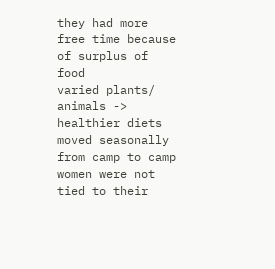they had more free time because of surplus of food
varied plants/ animals -> healthier diets
moved seasonally from camp to camp
women were not tied to their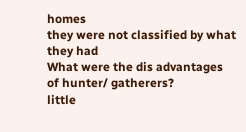homes
they were not classified by what they had
What were the dis advantages of hunter/ gatherers?
little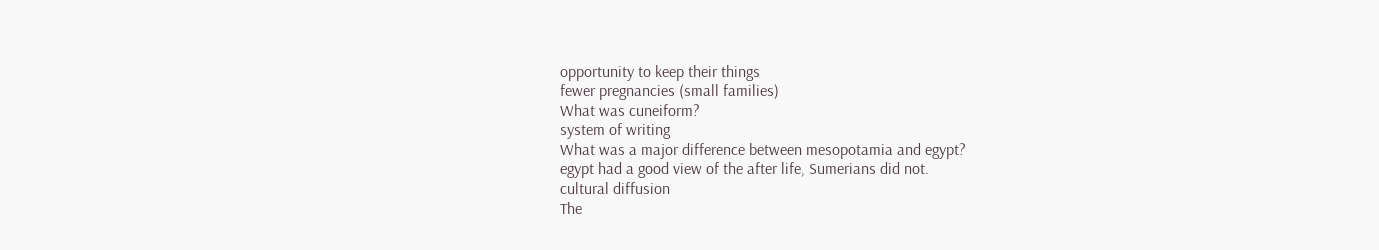opportunity to keep their things
fewer pregnancies (small families)
What was cuneiform?
system of writing
What was a major difference between mesopotamia and egypt?
egypt had a good view of the after life, Sumerians did not.
cultural diffusion
The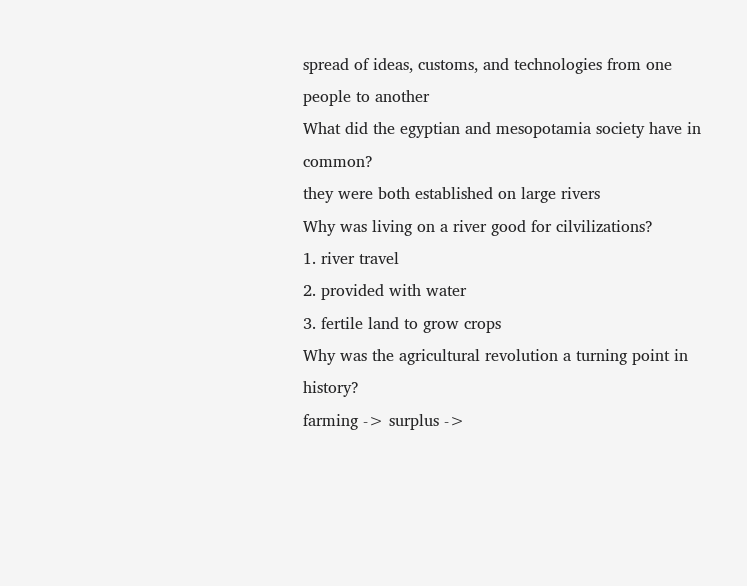spread of ideas, customs, and technologies from one people to another
What did the egyptian and mesopotamia society have in common?
they were both established on large rivers
Why was living on a river good for cilvilizations?
1. river travel
2. provided with water
3. fertile land to grow crops
Why was the agricultural revolution a turning point in history?
farming -> surplus ->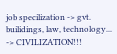job specilization -> gvt. builidings, law, technology... -> CIVILIZATION!!!